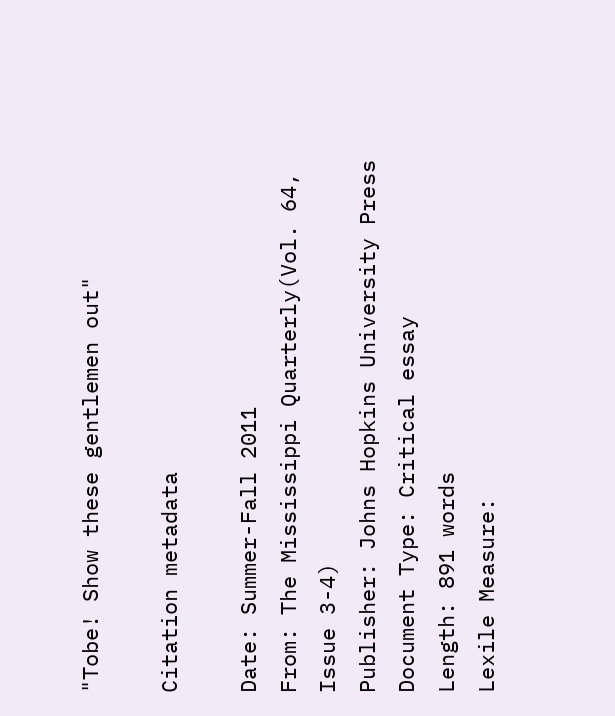"Tobe! Show these gentlemen out"

Citation metadata

Date: Summer-Fall 2011
From: The Mississippi Quarterly(Vol. 64, Issue 3-4)
Publisher: Johns Hopkins University Press
Document Type: Critical essay
Length: 891 words
Lexile Measure: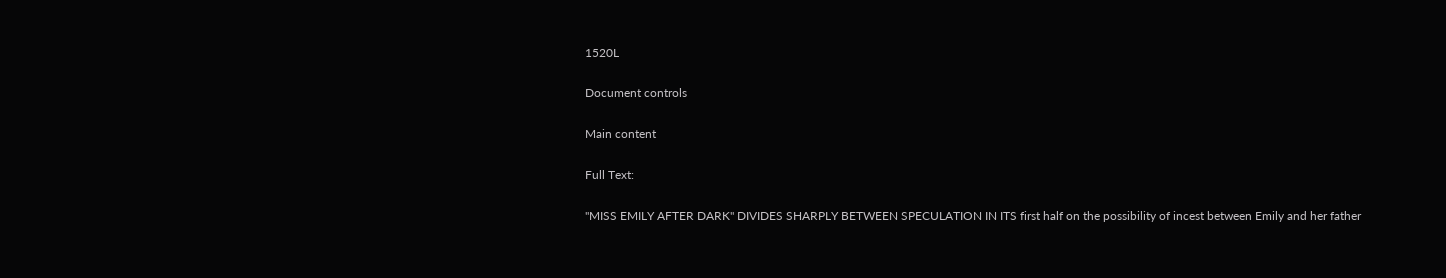1520L

Document controls

Main content

Full Text:

"MISS EMILY AFTER DARK" DIVIDES SHARPLY BETWEEN SPECULATION IN ITS first half on the possibility of incest between Emily and her father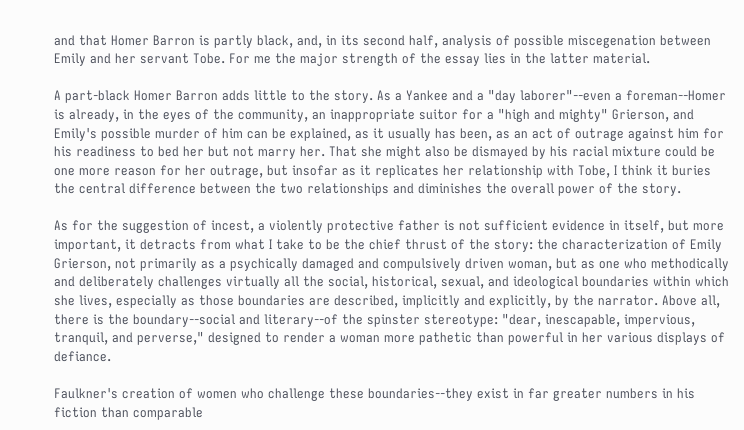and that Homer Barron is partly black, and, in its second half, analysis of possible miscegenation between Emily and her servant Tobe. For me the major strength of the essay lies in the latter material.

A part-black Homer Barron adds little to the story. As a Yankee and a "day laborer"--even a foreman--Homer is already, in the eyes of the community, an inappropriate suitor for a "high and mighty" Grierson, and Emily's possible murder of him can be explained, as it usually has been, as an act of outrage against him for his readiness to bed her but not marry her. That she might also be dismayed by his racial mixture could be one more reason for her outrage, but insofar as it replicates her relationship with Tobe, I think it buries the central difference between the two relationships and diminishes the overall power of the story.

As for the suggestion of incest, a violently protective father is not sufficient evidence in itself, but more important, it detracts from what I take to be the chief thrust of the story: the characterization of Emily Grierson, not primarily as a psychically damaged and compulsively driven woman, but as one who methodically and deliberately challenges virtually all the social, historical, sexual, and ideological boundaries within which she lives, especially as those boundaries are described, implicitly and explicitly, by the narrator. Above all, there is the boundary--social and literary--of the spinster stereotype: "dear, inescapable, impervious, tranquil, and perverse," designed to render a woman more pathetic than powerful in her various displays of defiance.

Faulkner's creation of women who challenge these boundaries--they exist in far greater numbers in his fiction than comparable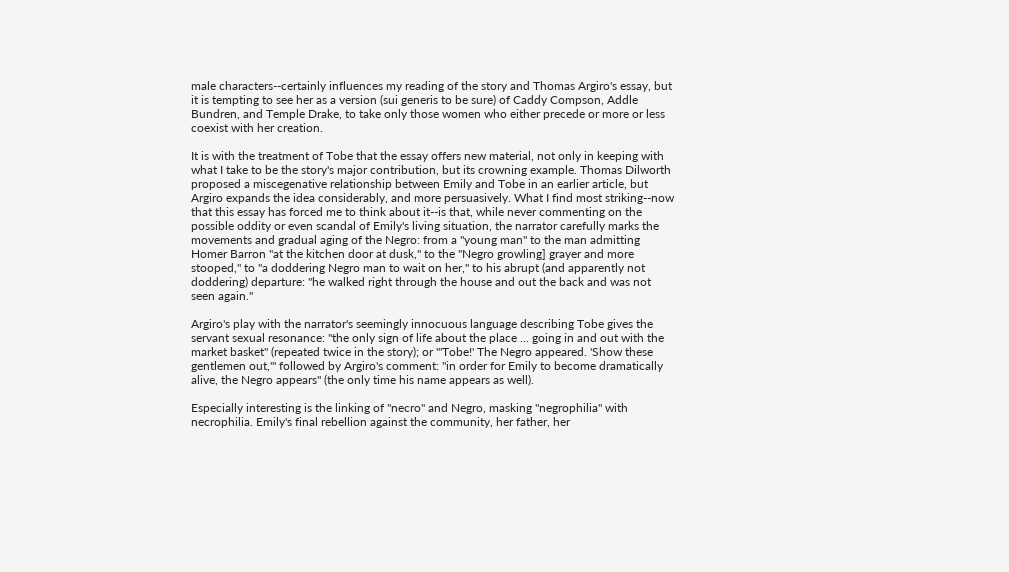male characters--certainly influences my reading of the story and Thomas Argiro's essay, but it is tempting to see her as a version (sui generis to be sure) of Caddy Compson, Addle Bundren, and Temple Drake, to take only those women who either precede or more or less coexist with her creation.

It is with the treatment of Tobe that the essay offers new material, not only in keeping with what I take to be the story's major contribution, but its crowning example. Thomas Dilworth proposed a miscegenative relationship between Emily and Tobe in an earlier article, but Argiro expands the idea considerably, and more persuasively. What I find most striking--now that this essay has forced me to think about it--is that, while never commenting on the possible oddity or even scandal of Emily's living situation, the narrator carefully marks the movements and gradual aging of the Negro: from a "young man" to the man admitting Homer Barron "at the kitchen door at dusk," to the "Negro growling] grayer and more stooped," to "a doddering Negro man to wait on her," to his abrupt (and apparently not doddering) departure: "he walked right through the house and out the back and was not seen again."

Argiro's play with the narrator's seemingly innocuous language describing Tobe gives the servant sexual resonance: "the only sign of life about the place ... going in and out with the market basket" (repeated twice in the story); or "'Tobe!' The Negro appeared. 'Show these gentlemen out,'" followed by Argiro's comment: "in order for Emily to become dramatically alive, the Negro appears" (the only time his name appears as well).

Especially interesting is the linking of "necro" and Negro, masking "negrophilia" with necrophilia. Emily's final rebellion against the community, her father, her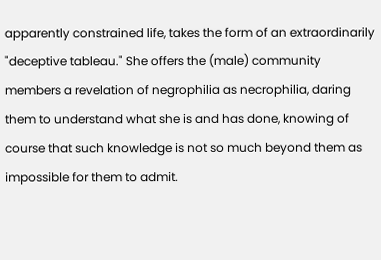apparently constrained life, takes the form of an extraordinarily "deceptive tableau." She offers the (male) community members a revelation of negrophilia as necrophilia, daring them to understand what she is and has done, knowing of course that such knowledge is not so much beyond them as impossible for them to admit.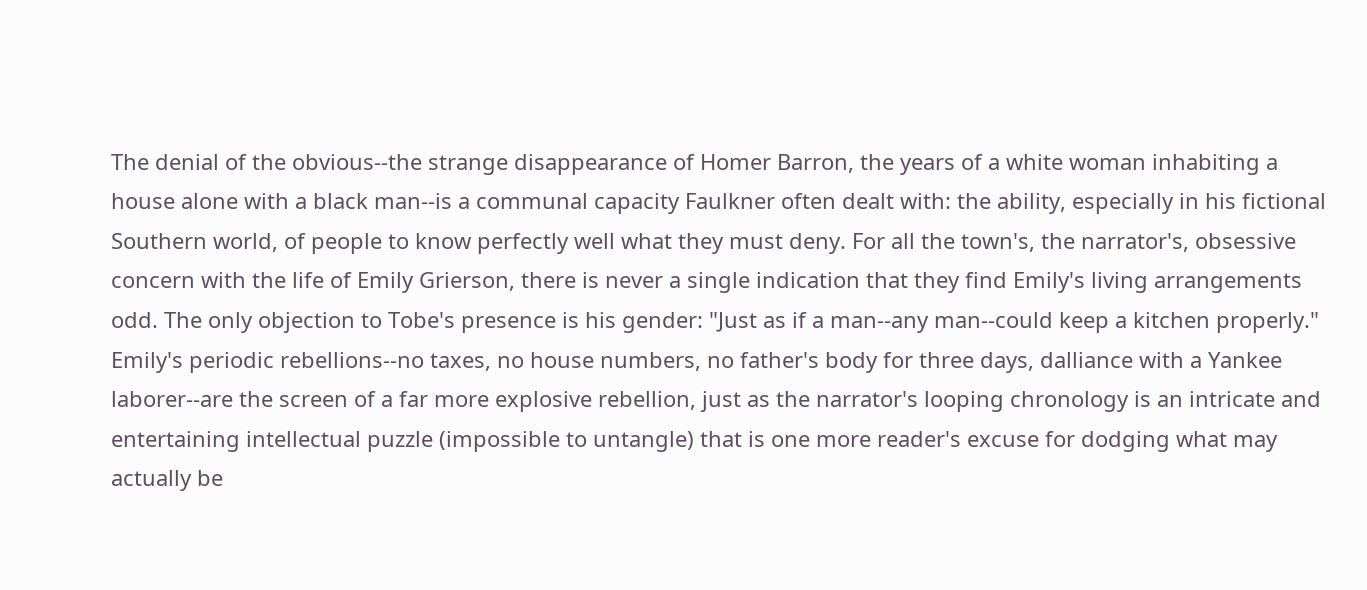The denial of the obvious--the strange disappearance of Homer Barron, the years of a white woman inhabiting a house alone with a black man--is a communal capacity Faulkner often dealt with: the ability, especially in his fictional Southern world, of people to know perfectly well what they must deny. For all the town's, the narrator's, obsessive concern with the life of Emily Grierson, there is never a single indication that they find Emily's living arrangements odd. The only objection to Tobe's presence is his gender: "Just as if a man--any man--could keep a kitchen properly." Emily's periodic rebellions--no taxes, no house numbers, no father's body for three days, dalliance with a Yankee laborer--are the screen of a far more explosive rebellion, just as the narrator's looping chronology is an intricate and entertaining intellectual puzzle (impossible to untangle) that is one more reader's excuse for dodging what may actually be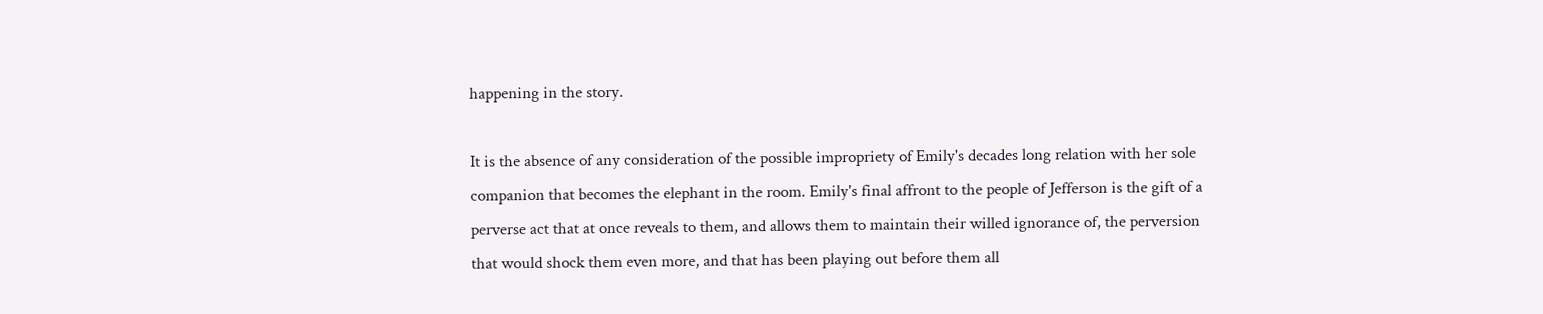happening in the story.

It is the absence of any consideration of the possible impropriety of Emily's decades long relation with her sole companion that becomes the elephant in the room. Emily's final affront to the people of Jefferson is the gift of a perverse act that at once reveals to them, and allows them to maintain their willed ignorance of, the perversion that would shock them even more, and that has been playing out before them all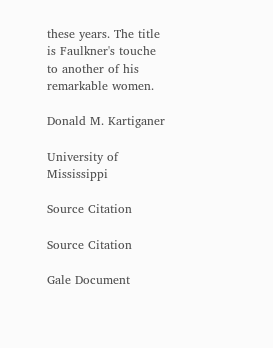these years. The title is Faulkner's touche to another of his remarkable women.

Donald M. Kartiganer

University of Mississippi

Source Citation

Source Citation

Gale Document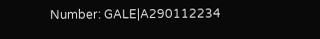Number: GALE|A290112234